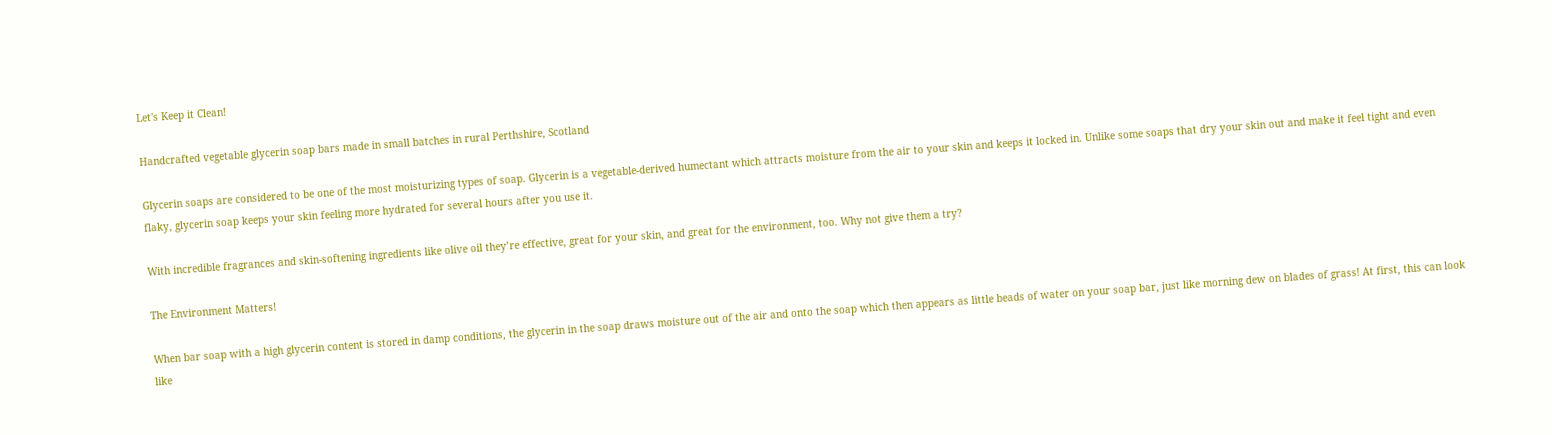Let's Keep it Clean!

Handcrafted vegetable glycerin soap bars made in small batches in rural Perthshire, Scotland

Glycerin soaps are considered to be one of the most moisturizing types of soap. Glycerin is a vegetable-derived humectant which attracts moisture from the air to your skin and keeps it locked in. Unlike some soaps that dry your skin out and make it feel tight and even flaky, glycerin soap keeps your skin feeling more hydrated for several hours after you use it.

With incredible fragrances and skin-softening ingredients like olive oil they’re effective, great for your skin, and great for the environment, too. Why not give them a try?

The Environment Matters!

When bar soap with a high glycerin content is stored in damp conditions, the glycerin in the soap draws moisture out of the air and onto the soap which then appears as little beads of water on your soap bar, just like morning dew on blades of grass! At first, this can look like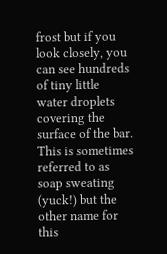frost but if you look closely, you can see hundreds of tiny little water droplets covering the surface of the bar. This is sometimes referred to as soap sweating (yuck!) but the other name for this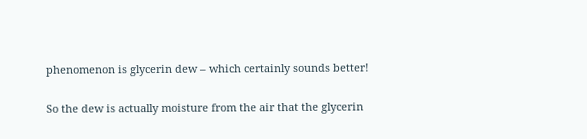phenomenon is glycerin dew – which certainly sounds better!

So the dew is actually moisture from the air that the glycerin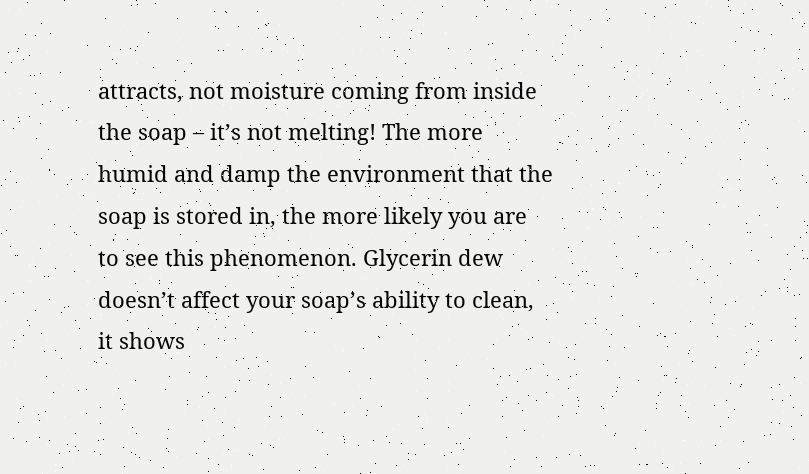attracts, not moisture coming from inside the soap – it’s not melting! The more humid and damp the environment that the soap is stored in, the more likely you are to see this phenomenon. Glycerin dew doesn’t affect your soap’s ability to clean, it shows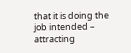that it is doing the job intended – attracting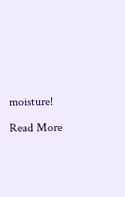moisture!

Read More